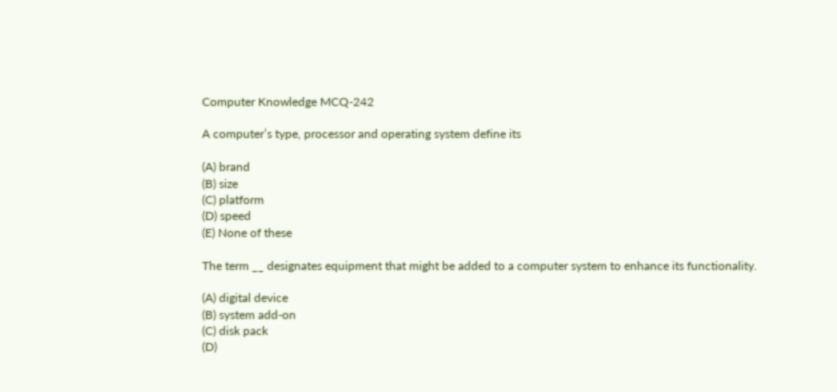Computer Knowledge MCQ-242

A computer’s type, processor and operating system define its

(A) brand
(B) size
(C) platform
(D) speed
(E) None of these

The term __ designates equipment that might be added to a computer system to enhance its functionality.

(A) digital device
(B) system add-on
(C) disk pack
(D)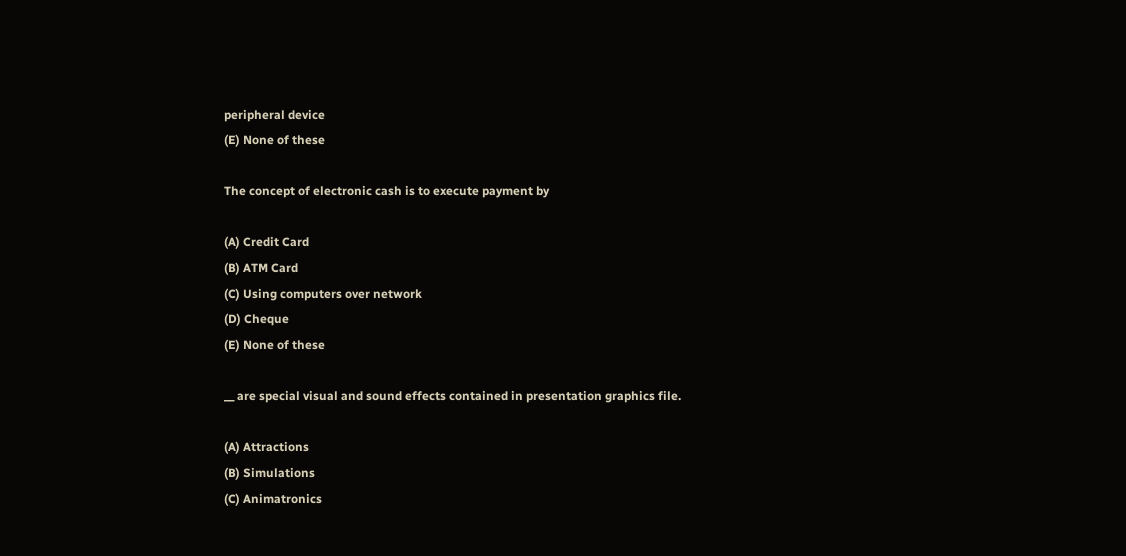peripheral device
(E) None of these

The concept of electronic cash is to execute payment by

(A) Credit Card
(B) ATM Card
(C) Using computers over network
(D) Cheque
(E) None of these

__ are special visual and sound effects contained in presentation graphics file.

(A) Attractions
(B) Simulations
(C) Animatronics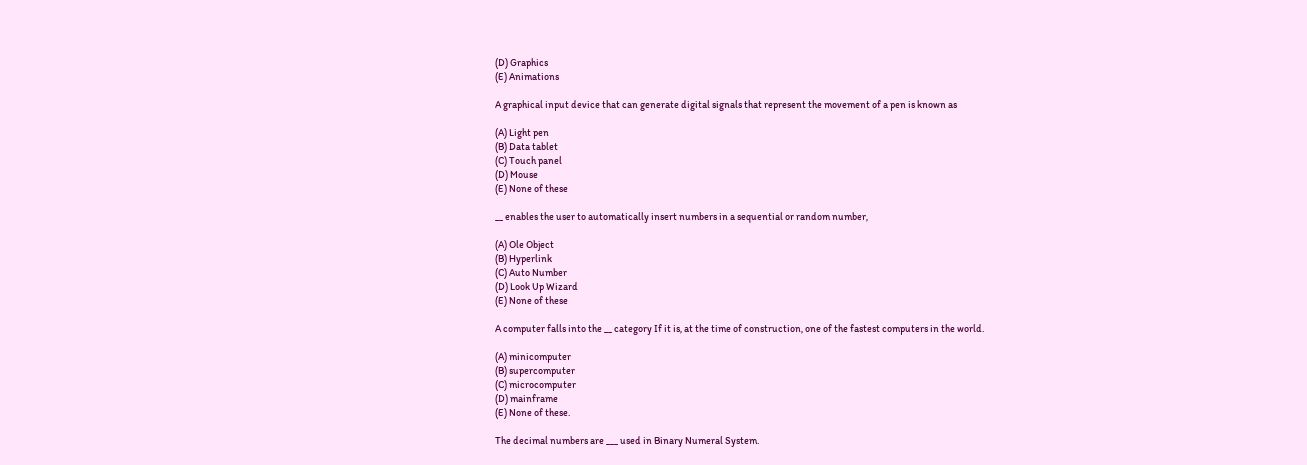(D) Graphics
(E) Animations

A graphical input device that can generate digital signals that represent the movement of a pen is known as

(A) Light pen
(B) Data tablet
(C) Touch panel
(D) Mouse
(E) None of these

__ enables the user to automatically insert numbers in a sequential or random number,

(A) Ole Object
(B) Hyperlink
(C) Auto Number
(D) Look Up Wizard
(E) None of these

A computer falls into the __ category If it is, at the time of construction, one of the fastest computers in the world.

(A) minicomputer
(B) supercomputer
(C) microcomputer
(D) mainframe
(E) None of these.

The decimal numbers are ___ used in Binary Numeral System.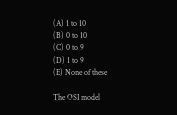(A) 1 to 10
(B) 0 to 10
(C) 0 to 9
(D) 1 to 9
(E) None of these

The OSI model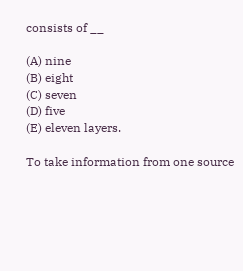consists of __

(A) nine
(B) eight
(C) seven
(D) five
(E) eleven layers.

To take information from one source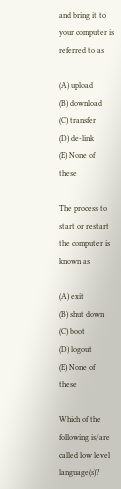and bring it to your computer is referred to as

(A) upload
(B) download
(C) transfer
(D) de-link
(E) None of these

The process to start or restart the computer is known as

(A) exit
(B) shut down
(C) boot
(D) logout
(E) None of these

Which of the following is/are called low level language(s)?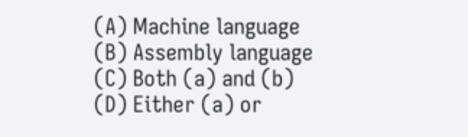(A) Machine language
(B) Assembly language
(C) Both (a) and (b)
(D) Either (a) or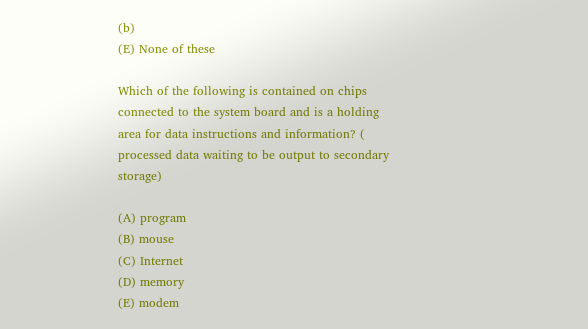(b)
(E) None of these

Which of the following is contained on chips connected to the system board and is a holding area for data instructions and information? ( processed data waiting to be output to secondary storage)

(A) program
(B) mouse
(C) Internet
(D) memory
(E) modem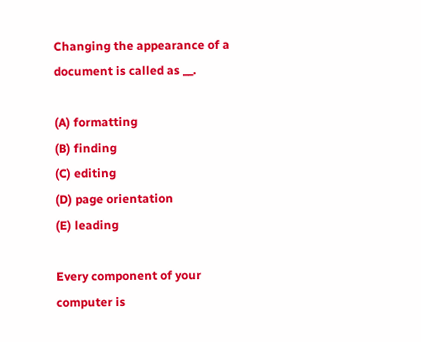Changing the appearance of a document is called as __.

(A) formatting
(B) finding
(C) editing
(D) page orientation
(E) leading

Every component of your computer is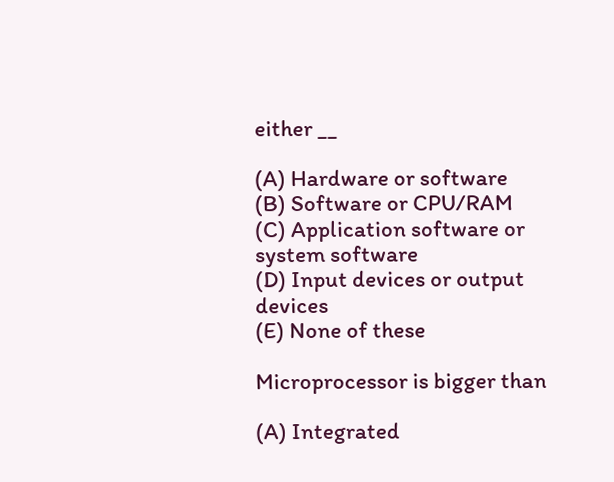either __

(A) Hardware or software
(B) Software or CPU/RAM
(C) Application software or system software
(D) Input devices or output devices
(E) None of these

Microprocessor is bigger than

(A) Integrated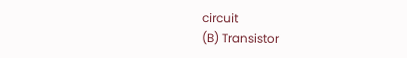circuit
(B) Transistor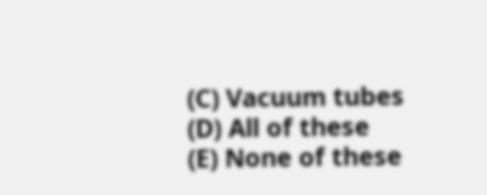(C) Vacuum tubes
(D) All of these
(E) None of these